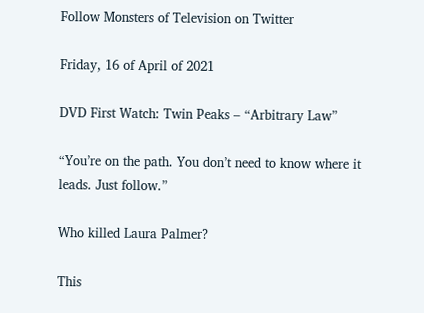Follow Monsters of Television on Twitter

Friday, 16 of April of 2021

DVD First Watch: Twin Peaks – “Arbitrary Law”

“You’re on the path. You don’t need to know where it leads. Just follow.”

Who killed Laura Palmer?

This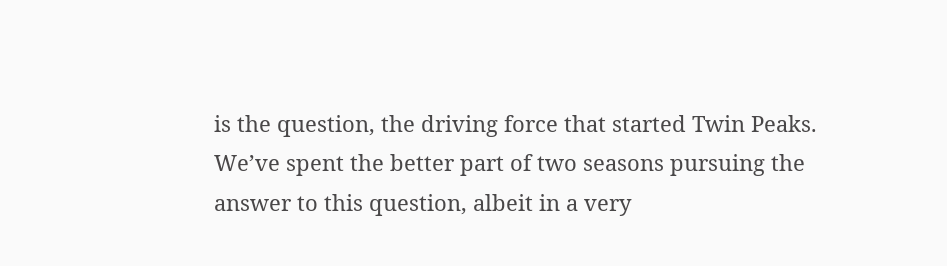is the question, the driving force that started Twin Peaks. We’ve spent the better part of two seasons pursuing the answer to this question, albeit in a very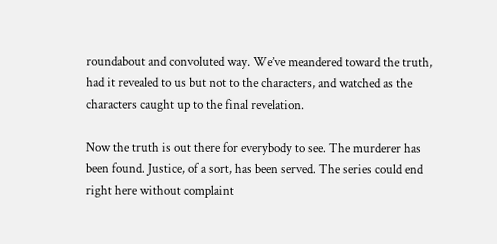roundabout and convoluted way. We’ve meandered toward the truth, had it revealed to us but not to the characters, and watched as the characters caught up to the final revelation.

Now the truth is out there for everybody to see. The murderer has been found. Justice, of a sort, has been served. The series could end right here without complaint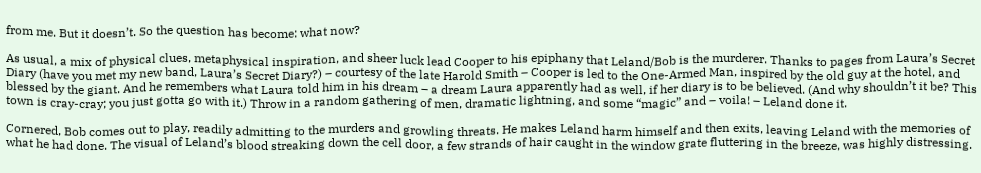from me. But it doesn’t. So the question has become: what now?

As usual, a mix of physical clues, metaphysical inspiration, and sheer luck lead Cooper to his epiphany that Leland/Bob is the murderer. Thanks to pages from Laura’s Secret Diary (have you met my new band, Laura’s Secret Diary?) – courtesy of the late Harold Smith – Cooper is led to the One-Armed Man, inspired by the old guy at the hotel, and blessed by the giant. And he remembers what Laura told him in his dream – a dream Laura apparently had as well, if her diary is to be believed. (And why shouldn’t it be? This town is cray-cray; you just gotta go with it.) Throw in a random gathering of men, dramatic lightning, and some “magic” and – voila! – Leland done it.

Cornered, Bob comes out to play, readily admitting to the murders and growling threats. He makes Leland harm himself and then exits, leaving Leland with the memories of what he had done. The visual of Leland’s blood streaking down the cell door, a few strands of hair caught in the window grate fluttering in the breeze, was highly distressing.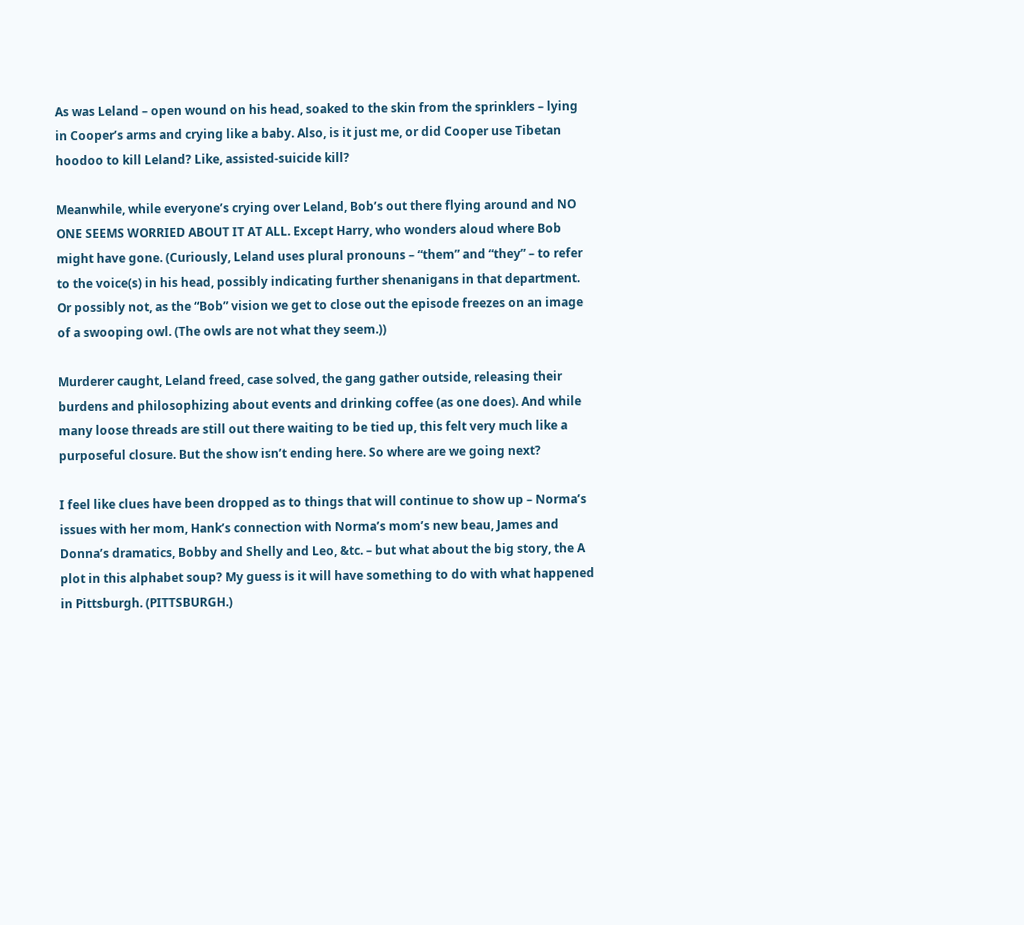As was Leland – open wound on his head, soaked to the skin from the sprinklers – lying in Cooper’s arms and crying like a baby. Also, is it just me, or did Cooper use Tibetan hoodoo to kill Leland? Like, assisted-suicide kill?

Meanwhile, while everyone’s crying over Leland, Bob’s out there flying around and NO ONE SEEMS WORRIED ABOUT IT AT ALL. Except Harry, who wonders aloud where Bob might have gone. (Curiously, Leland uses plural pronouns – “them” and “they” – to refer to the voice(s) in his head, possibly indicating further shenanigans in that department. Or possibly not, as the “Bob” vision we get to close out the episode freezes on an image of a swooping owl. (The owls are not what they seem.))

Murderer caught, Leland freed, case solved, the gang gather outside, releasing their burdens and philosophizing about events and drinking coffee (as one does). And while many loose threads are still out there waiting to be tied up, this felt very much like a purposeful closure. But the show isn’t ending here. So where are we going next?

I feel like clues have been dropped as to things that will continue to show up – Norma’s issues with her mom, Hank’s connection with Norma’s mom’s new beau, James and Donna’s dramatics, Bobby and Shelly and Leo, &tc. – but what about the big story, the A plot in this alphabet soup? My guess is it will have something to do with what happened in Pittsburgh. (PITTSBURGH.)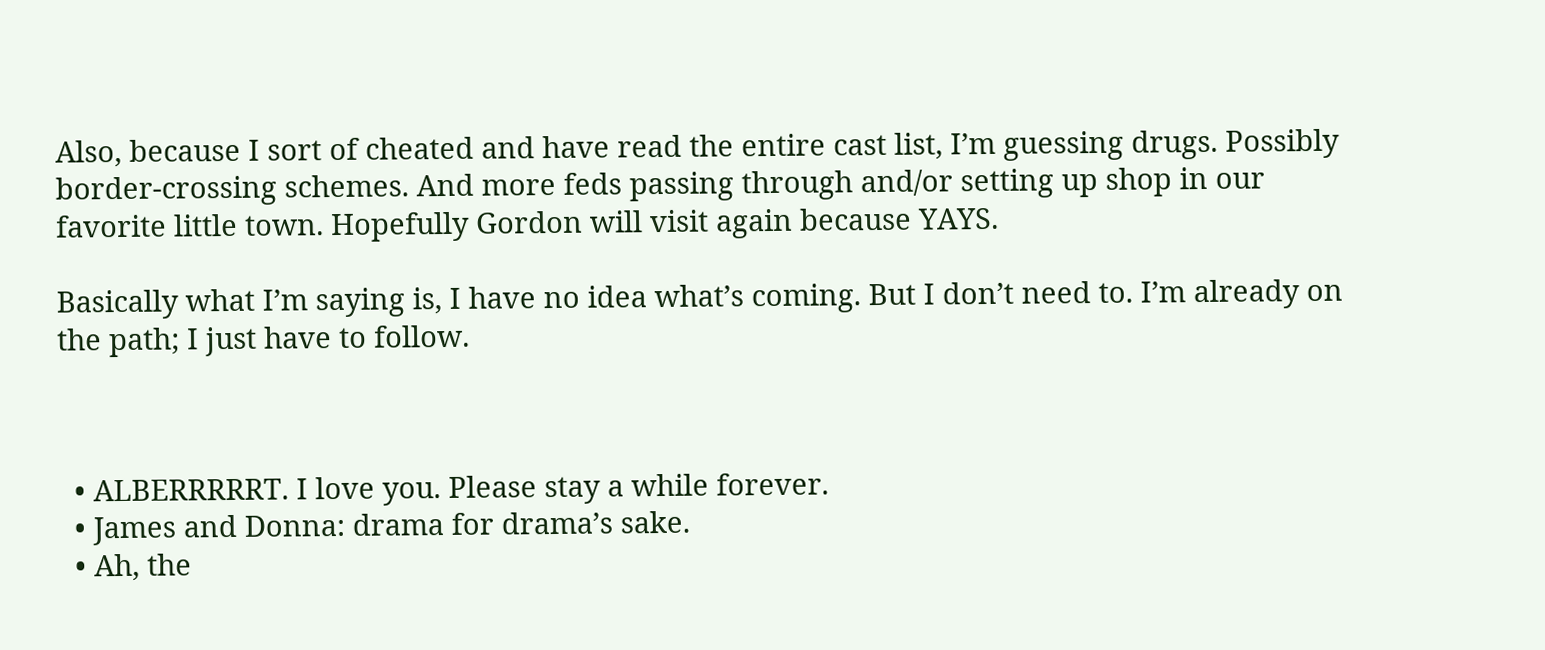Also, because I sort of cheated and have read the entire cast list, I’m guessing drugs. Possibly border-crossing schemes. And more feds passing through and/or setting up shop in our favorite little town. Hopefully Gordon will visit again because YAYS.

Basically what I’m saying is, I have no idea what’s coming. But I don’t need to. I’m already on the path; I just have to follow.



  • ALBERRRRRT. I love you. Please stay a while forever.
  • James and Donna: drama for drama’s sake.
  • Ah, the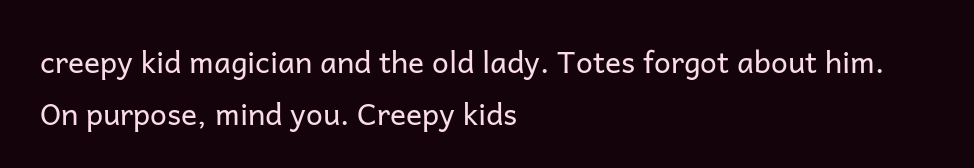creepy kid magician and the old lady. Totes forgot about him. On purpose, mind you. Creepy kids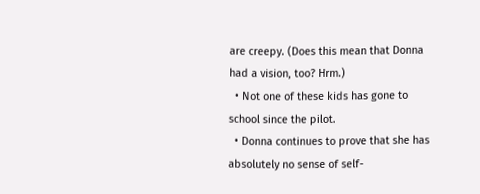are creepy. (Does this mean that Donna had a vision, too? Hrm.)
  • Not one of these kids has gone to school since the pilot.
  • Donna continues to prove that she has absolutely no sense of self-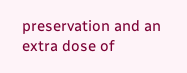preservation and an extra dose of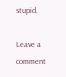stupid.

Leave a comment